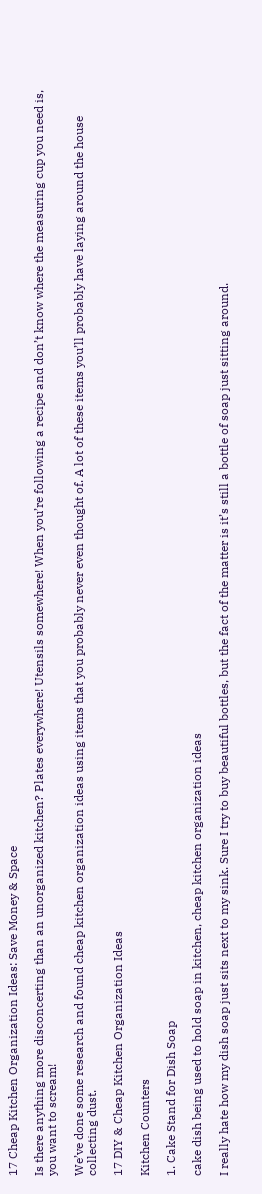17 Cheap Kitchen Organization Ideas: Save Money & Space

Is there anything more disconcerting than an unorganized kitchen? Plates everywhere! Utensils somewhere! When you’re following a recipe and don’t know where the measuring cup you need is, you want to scream!

We’ve done some research and found cheap kitchen organization ideas using items that you probably never even thought of. A lot of these items you’ll probably have laying around the house collecting dust.

17 DIY & Cheap Kitchen Organization Ideas

Kitchen Counters

1. Cake Stand for Dish Soap

cake dish being used to hold soap in kitchen, cheap kitchen organization ideas

I really hate how my dish soap just sits next to my sink. Sure I try to buy beautiful bottles, but the fact of the matter is it’s still a bottle of soap just sitting around.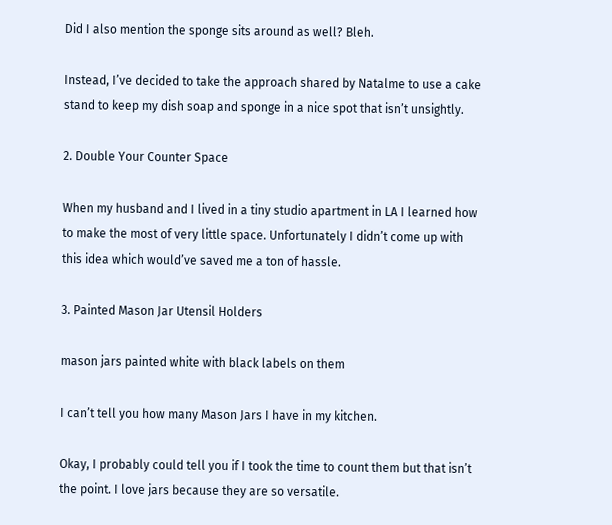Did I also mention the sponge sits around as well? Bleh.

Instead, I’ve decided to take the approach shared by Natalme to use a cake stand to keep my dish soap and sponge in a nice spot that isn’t unsightly.

2. Double Your Counter Space

When my husband and I lived in a tiny studio apartment in LA I learned how to make the most of very little space. Unfortunately I didn’t come up with this idea which would’ve saved me a ton of hassle.

3. Painted Mason Jar Utensil Holders

mason jars painted white with black labels on them

I can’t tell you how many Mason Jars I have in my kitchen.

Okay, I probably could tell you if I took the time to count them but that isn’t the point. I love jars because they are so versatile.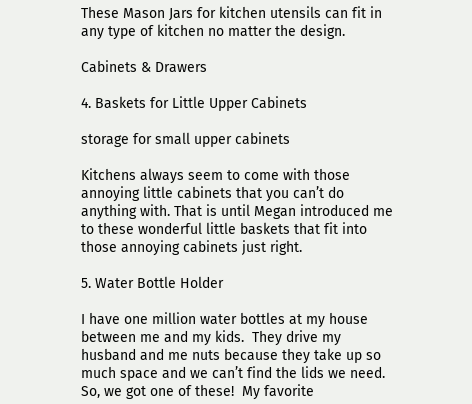These Mason Jars for kitchen utensils can fit in any type of kitchen no matter the design.

Cabinets & Drawers

4. Baskets for Little Upper Cabinets

storage for small upper cabinets

Kitchens always seem to come with those annoying little cabinets that you can’t do anything with. That is until Megan introduced me to these wonderful little baskets that fit into those annoying cabinets just right.

5. Water Bottle Holder

I have one million water bottles at my house between me and my kids.  They drive my husband and me nuts because they take up so much space and we can’t find the lids we need.  So, we got one of these!  My favorite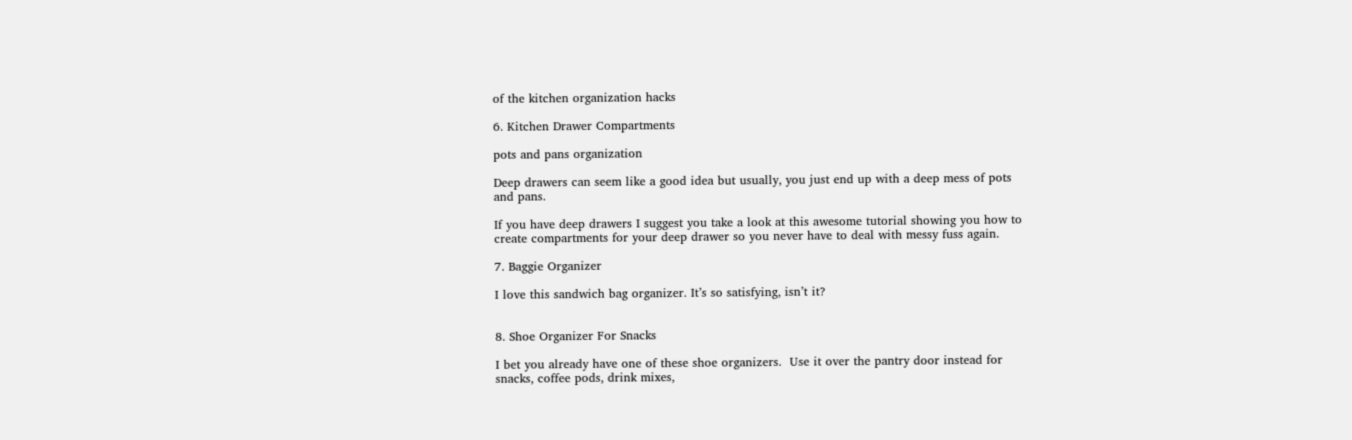of the kitchen organization hacks

6. Kitchen Drawer Compartments

pots and pans organization

Deep drawers can seem like a good idea but usually, you just end up with a deep mess of pots and pans.

If you have deep drawers I suggest you take a look at this awesome tutorial showing you how to create compartments for your deep drawer so you never have to deal with messy fuss again.

7. Baggie Organizer

I love this sandwich bag organizer. It’s so satisfying, isn’t it?


8. Shoe Organizer For Snacks

I bet you already have one of these shoe organizers.  Use it over the pantry door instead for snacks, coffee pods, drink mixes,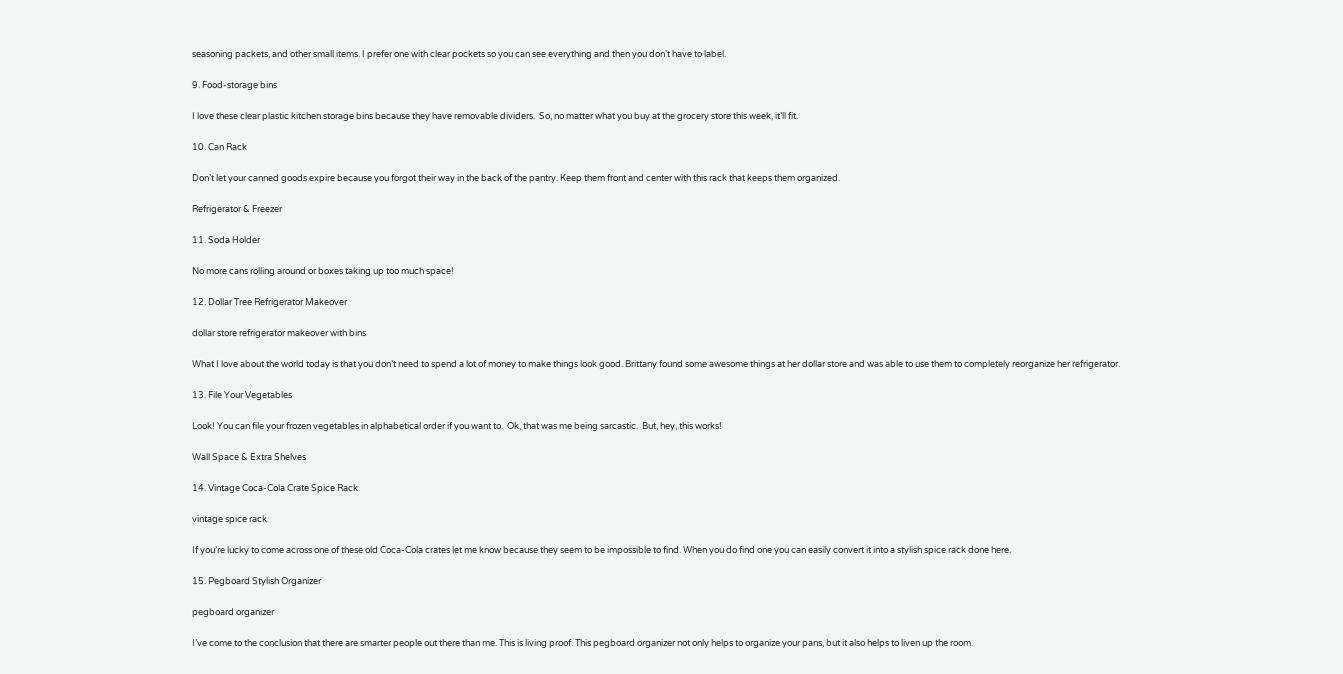seasoning packets, and other small items. I prefer one with clear pockets so you can see everything and then you don’t have to label.

9. Food-storage bins

I love these clear plastic kitchen storage bins because they have removable dividers.  So, no matter what you buy at the grocery store this week, it’ll fit.

10. Can Rack

Don’t let your canned goods expire because you forgot their way in the back of the pantry. Keep them front and center with this rack that keeps them organized.

Refrigerator & Freezer

11. Soda Holder

No more cans rolling around or boxes taking up too much space!

12. Dollar Tree Refrigerator Makeover

dollar store refrigerator makeover with bins

What I love about the world today is that you don’t need to spend a lot of money to make things look good. Brittany found some awesome things at her dollar store and was able to use them to completely reorganize her refrigerator.

13. File Your Vegetables

Look! You can file your frozen vegetables in alphabetical order if you want to.  Ok, that was me being sarcastic.  But, hey, this works!

Wall Space & Extra Shelves

14. Vintage Coca-Cola Crate Spice Rack

vintage spice rack

If you’re lucky to come across one of these old Coca-Cola crates let me know because they seem to be impossible to find. When you do find one you can easily convert it into a stylish spice rack done here.

15. Pegboard Stylish Organizer

pegboard organizer

I’ve come to the conclusion that there are smarter people out there than me. This is living proof. This pegboard organizer not only helps to organize your pans, but it also helps to liven up the room.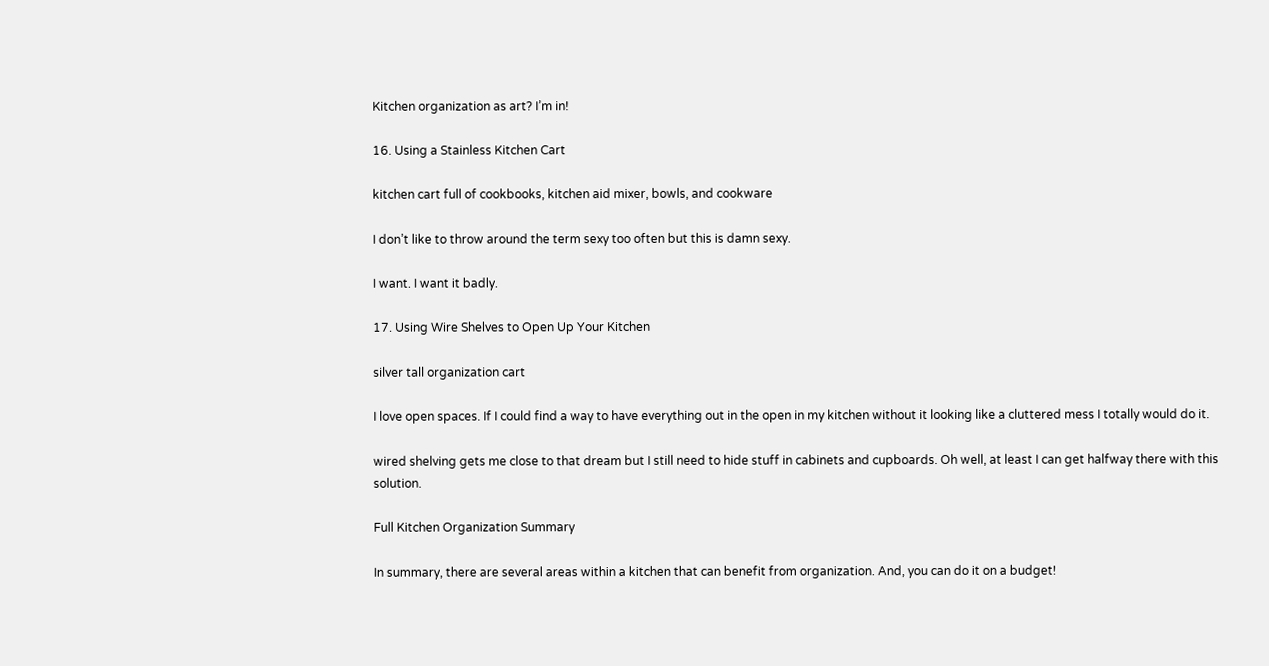Kitchen organization as art? I’m in!

16. Using a Stainless Kitchen Cart

kitchen cart full of cookbooks, kitchen aid mixer, bowls, and cookware

I don’t like to throw around the term sexy too often but this is damn sexy.

I want. I want it badly.

17. Using Wire Shelves to Open Up Your Kitchen

silver tall organization cart

I love open spaces. If I could find a way to have everything out in the open in my kitchen without it looking like a cluttered mess I totally would do it.

wired shelving gets me close to that dream but I still need to hide stuff in cabinets and cupboards. Oh well, at least I can get halfway there with this solution.

Full Kitchen Organization Summary

In summary, there are several areas within a kitchen that can benefit from organization. And, you can do it on a budget!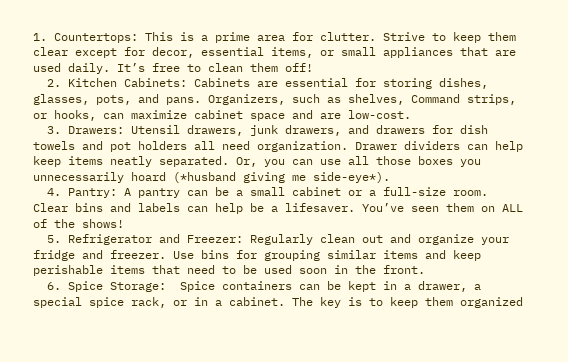1. Countertops: This is a prime area for clutter. Strive to keep them clear except for decor, essential items, or small appliances that are used daily. It’s free to clean them off!
  2. Kitchen Cabinets: Cabinets are essential for storing dishes, glasses, pots, and pans. Organizers, such as shelves, Command strips, or hooks, can maximize cabinet space and are low-cost.
  3. Drawers: Utensil drawers, junk drawers, and drawers for dish towels and pot holders all need organization. Drawer dividers can help keep items neatly separated. Or, you can use all those boxes you unnecessarily hoard (*husband giving me side-eye*).
  4. Pantry: A pantry can be a small cabinet or a full-size room. Clear bins and labels can help be a lifesaver. You’ve seen them on ALL of the shows!
  5. Refrigerator and Freezer: Regularly clean out and organize your fridge and freezer. Use bins for grouping similar items and keep perishable items that need to be used soon in the front.
  6. Spice Storage:  Spice containers can be kept in a drawer, a special spice rack, or in a cabinet. The key is to keep them organized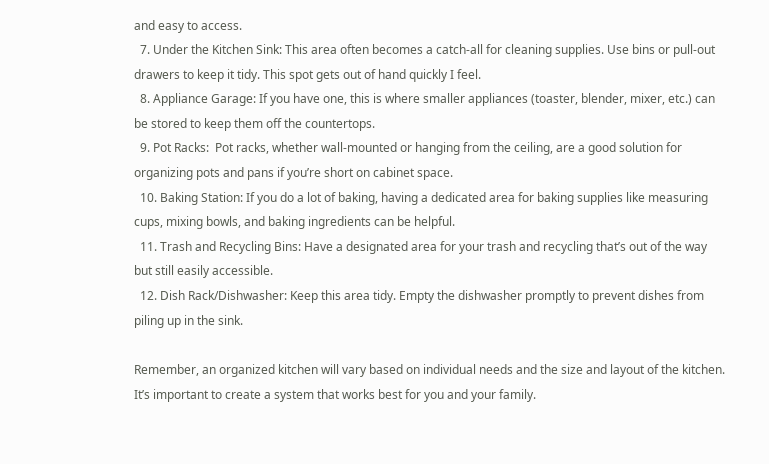and easy to access.
  7. Under the Kitchen Sink: This area often becomes a catch-all for cleaning supplies. Use bins or pull-out drawers to keep it tidy. This spot gets out of hand quickly I feel.
  8. Appliance Garage: If you have one, this is where smaller appliances (toaster, blender, mixer, etc.) can be stored to keep them off the countertops.
  9. Pot Racks:  Pot racks, whether wall-mounted or hanging from the ceiling, are a good solution for organizing pots and pans if you’re short on cabinet space.
  10. Baking Station: If you do a lot of baking, having a dedicated area for baking supplies like measuring cups, mixing bowls, and baking ingredients can be helpful.
  11. Trash and Recycling Bins: Have a designated area for your trash and recycling that’s out of the way but still easily accessible.
  12. Dish Rack/Dishwasher: Keep this area tidy. Empty the dishwasher promptly to prevent dishes from piling up in the sink.

Remember, an organized kitchen will vary based on individual needs and the size and layout of the kitchen. It’s important to create a system that works best for you and your family.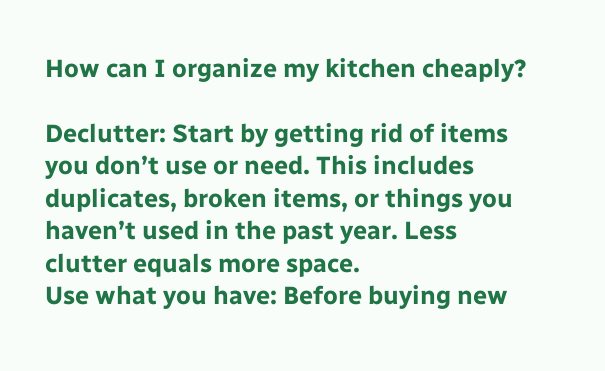How can I organize my kitchen cheaply?

Declutter: Start by getting rid of items you don’t use or need. This includes duplicates, broken items, or things you haven’t used in the past year. Less clutter equals more space.
Use what you have: Before buying new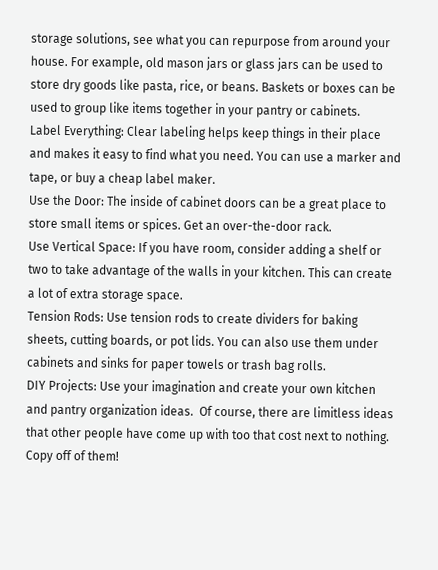storage solutions, see what you can repurpose from around your house. For example, old mason jars or glass jars can be used to store dry goods like pasta, rice, or beans. Baskets or boxes can be used to group like items together in your pantry or cabinets.
Label Everything: Clear labeling helps keep things in their place and makes it easy to find what you need. You can use a marker and tape, or buy a cheap label maker.
Use the Door: The inside of cabinet doors can be a great place to store small items or spices. Get an over-the-door rack.
Use Vertical Space: If you have room, consider adding a shelf or two to take advantage of the walls in your kitchen. This can create a lot of extra storage space.
Tension Rods: Use tension rods to create dividers for baking sheets, cutting boards, or pot lids. You can also use them under cabinets and sinks for paper towels or trash bag rolls.
DIY Projects: Use your imagination and create your own kitchen and pantry organization ideas.  Of course, there are limitless ideas that other people have come up with too that cost next to nothing. Copy off of them!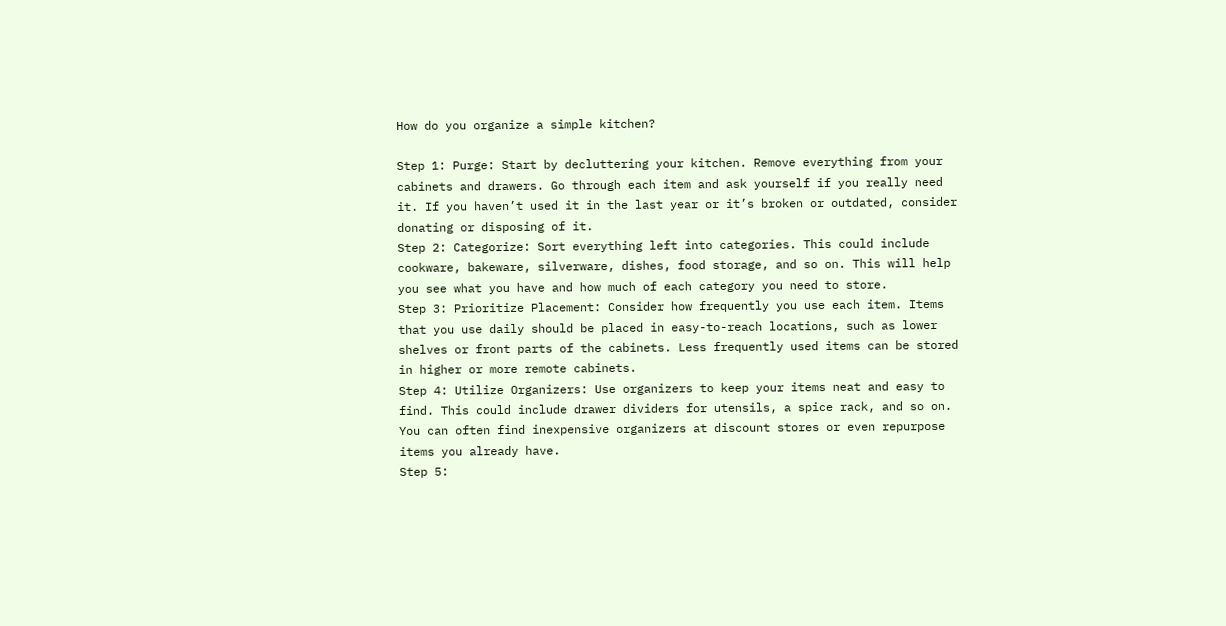How do you organize a simple kitchen?

Step 1: Purge: Start by decluttering your kitchen. Remove everything from your cabinets and drawers. Go through each item and ask yourself if you really need it. If you haven’t used it in the last year or it’s broken or outdated, consider donating or disposing of it.
Step 2: Categorize: Sort everything left into categories. This could include cookware, bakeware, silverware, dishes, food storage, and so on. This will help you see what you have and how much of each category you need to store.
Step 3: Prioritize Placement: Consider how frequently you use each item. Items that you use daily should be placed in easy-to-reach locations, such as lower shelves or front parts of the cabinets. Less frequently used items can be stored in higher or more remote cabinets.
Step 4: Utilize Organizers: Use organizers to keep your items neat and easy to find. This could include drawer dividers for utensils, a spice rack, and so on. You can often find inexpensive organizers at discount stores or even repurpose items you already have.
Step 5: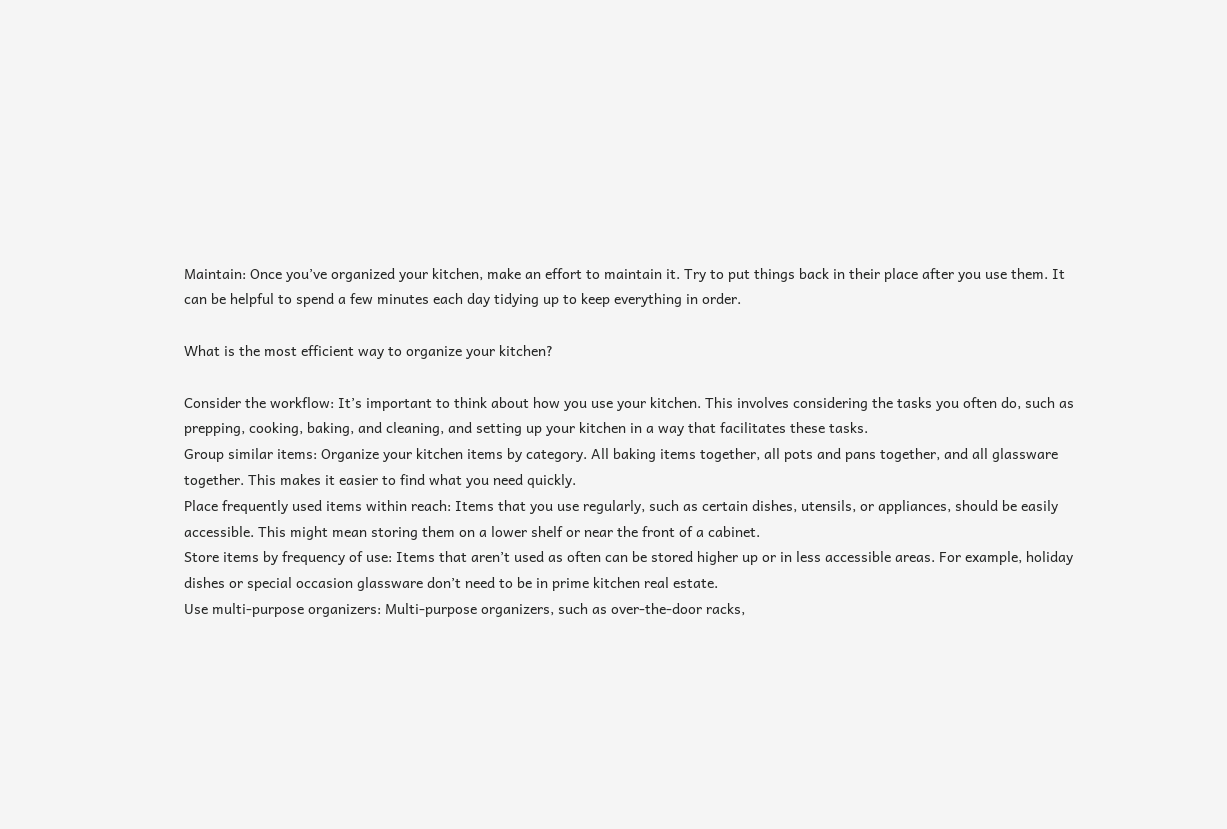Maintain: Once you’ve organized your kitchen, make an effort to maintain it. Try to put things back in their place after you use them. It can be helpful to spend a few minutes each day tidying up to keep everything in order.

What is the most efficient way to organize your kitchen?

Consider the workflow: It’s important to think about how you use your kitchen. This involves considering the tasks you often do, such as prepping, cooking, baking, and cleaning, and setting up your kitchen in a way that facilitates these tasks.
Group similar items: Organize your kitchen items by category. All baking items together, all pots and pans together, and all glassware together. This makes it easier to find what you need quickly.
Place frequently used items within reach: Items that you use regularly, such as certain dishes, utensils, or appliances, should be easily accessible. This might mean storing them on a lower shelf or near the front of a cabinet.
Store items by frequency of use: Items that aren’t used as often can be stored higher up or in less accessible areas. For example, holiday dishes or special occasion glassware don’t need to be in prime kitchen real estate.
Use multi-purpose organizers: Multi-purpose organizers, such as over-the-door racks,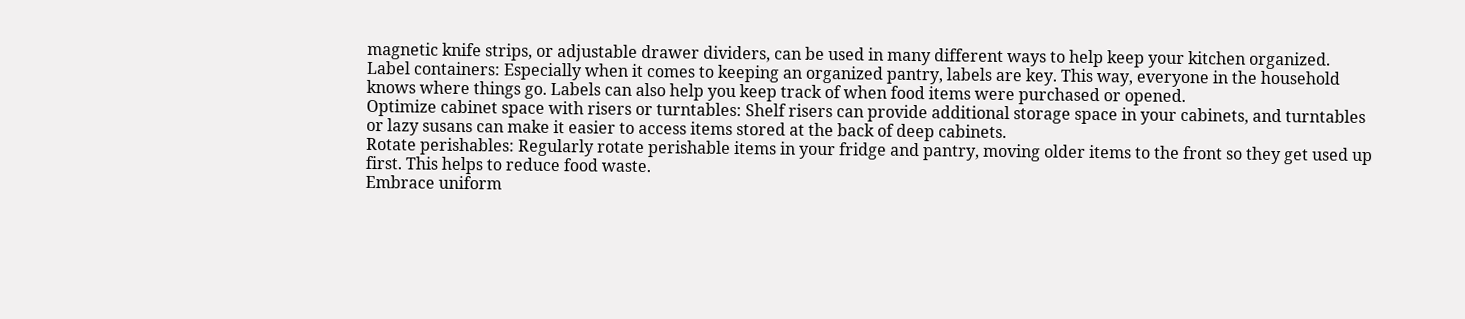magnetic knife strips, or adjustable drawer dividers, can be used in many different ways to help keep your kitchen organized.
Label containers: Especially when it comes to keeping an organized pantry, labels are key. This way, everyone in the household knows where things go. Labels can also help you keep track of when food items were purchased or opened.
Optimize cabinet space with risers or turntables: Shelf risers can provide additional storage space in your cabinets, and turntables or lazy susans can make it easier to access items stored at the back of deep cabinets.
Rotate perishables: Regularly rotate perishable items in your fridge and pantry, moving older items to the front so they get used up first. This helps to reduce food waste.
Embrace uniform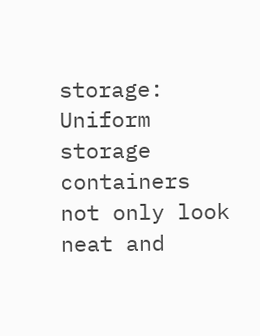storage: Uniform storage containers not only look neat and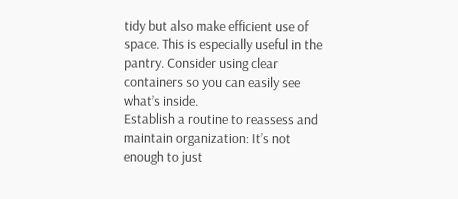tidy but also make efficient use of space. This is especially useful in the pantry. Consider using clear containers so you can easily see what’s inside.
Establish a routine to reassess and maintain organization: It’s not enough to just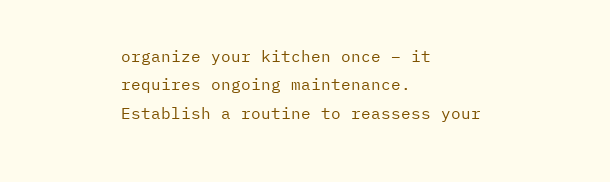organize your kitchen once – it requires ongoing maintenance. Establish a routine to reassess your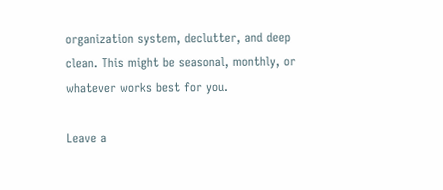organization system, declutter, and deep clean. This might be seasonal, monthly, or whatever works best for you.

Leave a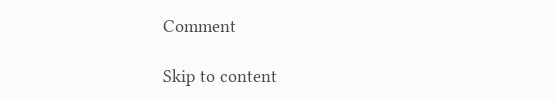Comment

Skip to content